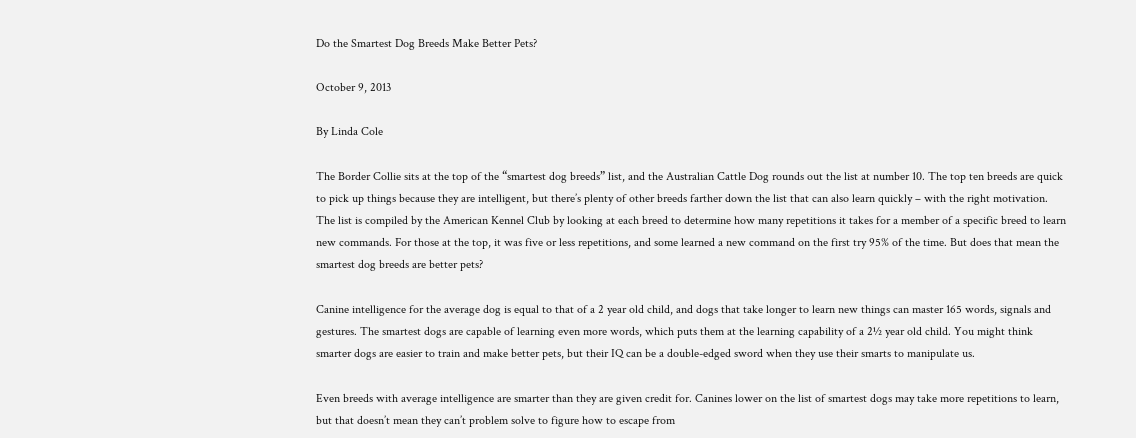Do the Smartest Dog Breeds Make Better Pets?

October 9, 2013

By Linda Cole

The Border Collie sits at the top of the “smartest dog breeds” list, and the Australian Cattle Dog rounds out the list at number 10. The top ten breeds are quick to pick up things because they are intelligent, but there’s plenty of other breeds farther down the list that can also learn quickly – with the right motivation. The list is compiled by the American Kennel Club by looking at each breed to determine how many repetitions it takes for a member of a specific breed to learn new commands. For those at the top, it was five or less repetitions, and some learned a new command on the first try 95% of the time. But does that mean the smartest dog breeds are better pets?

Canine intelligence for the average dog is equal to that of a 2 year old child, and dogs that take longer to learn new things can master 165 words, signals and gestures. The smartest dogs are capable of learning even more words, which puts them at the learning capability of a 2½ year old child. You might think smarter dogs are easier to train and make better pets, but their IQ can be a double-edged sword when they use their smarts to manipulate us.

Even breeds with average intelligence are smarter than they are given credit for. Canines lower on the list of smartest dogs may take more repetitions to learn, but that doesn’t mean they can’t problem solve to figure how to escape from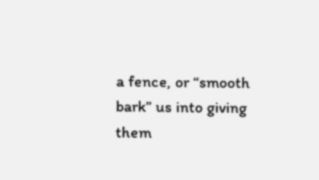a fence, or “smooth bark” us into giving them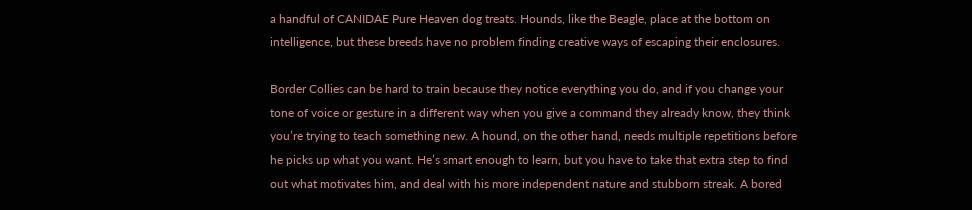a handful of CANIDAE Pure Heaven dog treats. Hounds, like the Beagle, place at the bottom on intelligence, but these breeds have no problem finding creative ways of escaping their enclosures.

Border Collies can be hard to train because they notice everything you do, and if you change your tone of voice or gesture in a different way when you give a command they already know, they think you’re trying to teach something new. A hound, on the other hand, needs multiple repetitions before he picks up what you want. He’s smart enough to learn, but you have to take that extra step to find out what motivates him, and deal with his more independent nature and stubborn streak. A bored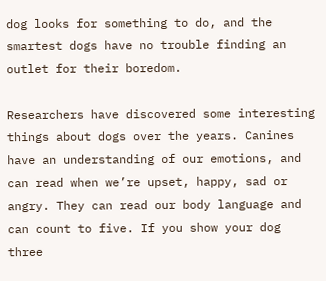dog looks for something to do, and the smartest dogs have no trouble finding an outlet for their boredom.

Researchers have discovered some interesting things about dogs over the years. Canines have an understanding of our emotions, and can read when we’re upset, happy, sad or angry. They can read our body language and can count to five. If you show your dog three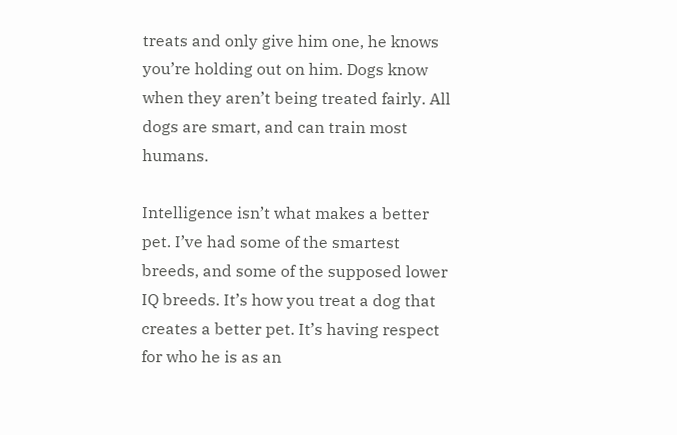treats and only give him one, he knows you’re holding out on him. Dogs know when they aren’t being treated fairly. All dogs are smart, and can train most humans.

Intelligence isn’t what makes a better pet. I’ve had some of the smartest breeds, and some of the supposed lower IQ breeds. It’s how you treat a dog that creates a better pet. It’s having respect for who he is as an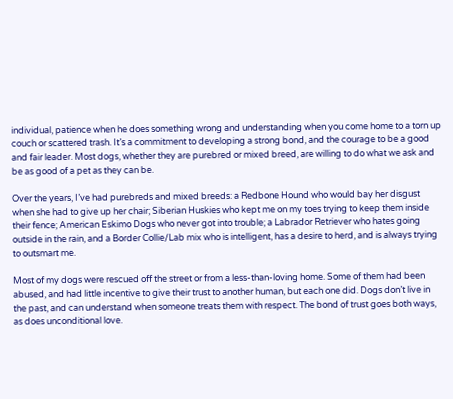individual, patience when he does something wrong and understanding when you come home to a torn up couch or scattered trash. It’s a commitment to developing a strong bond, and the courage to be a good and fair leader. Most dogs, whether they are purebred or mixed breed, are willing to do what we ask and be as good of a pet as they can be.

Over the years, I’ve had purebreds and mixed breeds: a Redbone Hound who would bay her disgust when she had to give up her chair; Siberian Huskies who kept me on my toes trying to keep them inside their fence; American Eskimo Dogs who never got into trouble; a Labrador Retriever who hates going outside in the rain, and a Border Collie/Lab mix who is intelligent, has a desire to herd, and is always trying to outsmart me.

Most of my dogs were rescued off the street or from a less-than-loving home. Some of them had been abused, and had little incentive to give their trust to another human, but each one did. Dogs don’t live in the past, and can understand when someone treats them with respect. The bond of trust goes both ways, as does unconditional love.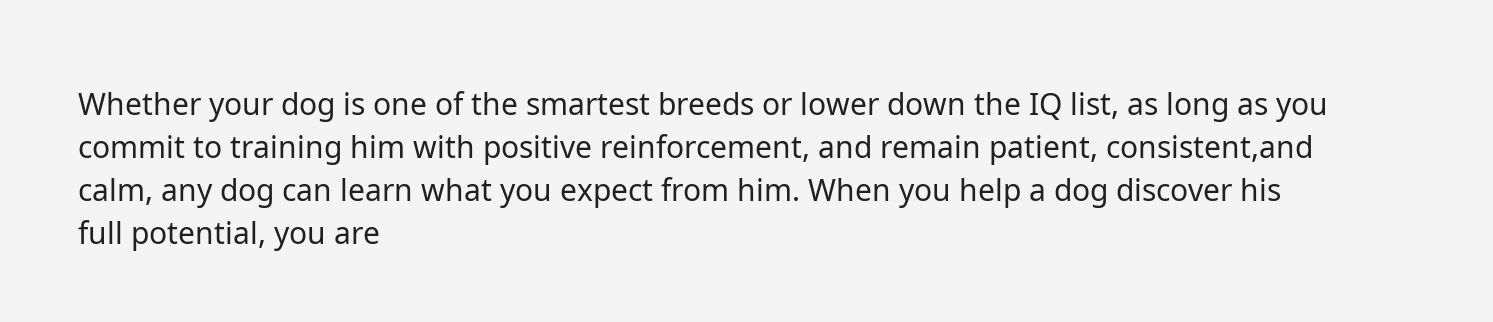Whether your dog is one of the smartest breeds or lower down the IQ list, as long as you commit to training him with positive reinforcement, and remain patient, consistent,and calm, any dog can learn what you expect from him. When you help a dog discover his full potential, you are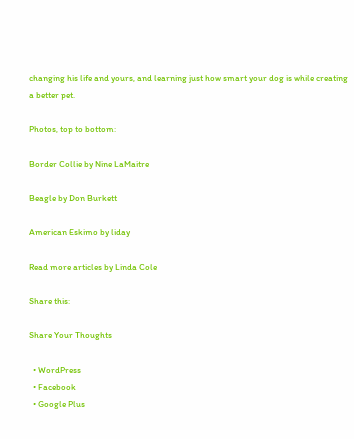changing his life and yours, and learning just how smart your dog is while creating a better pet.

Photos, top to bottom:

Border Collie by Nine LaMaitre

Beagle by Don Burkett

American Eskimo by liday

Read more articles by Linda Cole

Share this:

Share Your Thoughts

  • WordPress
  • Facebook
  • Google Plus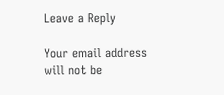Leave a Reply

Your email address will not be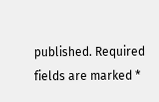published. Required fields are marked *